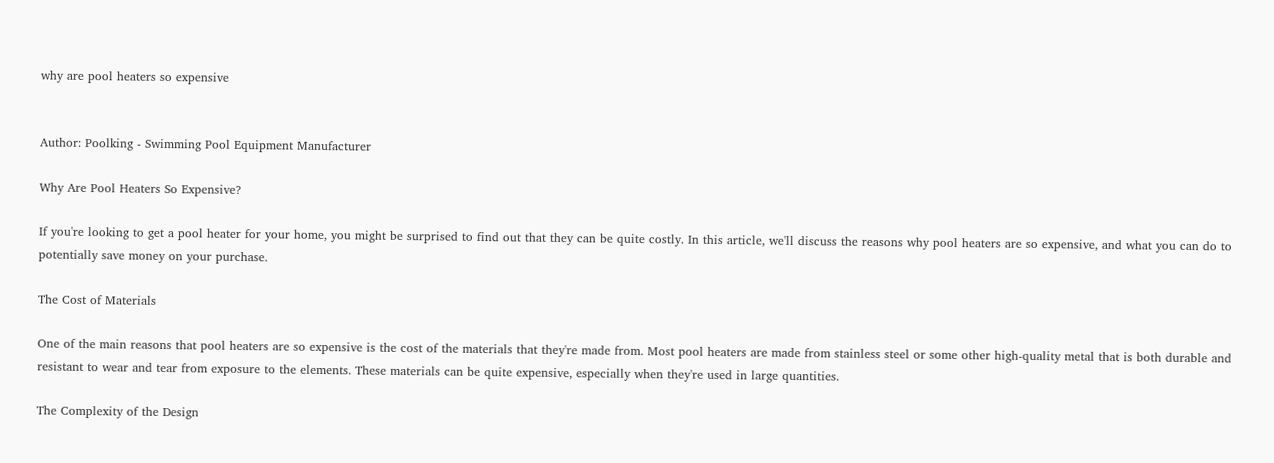why are pool heaters so expensive


Author: Poolking - Swimming Pool Equipment Manufacturer

Why Are Pool Heaters So Expensive?

If you're looking to get a pool heater for your home, you might be surprised to find out that they can be quite costly. In this article, we'll discuss the reasons why pool heaters are so expensive, and what you can do to potentially save money on your purchase.

The Cost of Materials

One of the main reasons that pool heaters are so expensive is the cost of the materials that they're made from. Most pool heaters are made from stainless steel or some other high-quality metal that is both durable and resistant to wear and tear from exposure to the elements. These materials can be quite expensive, especially when they're used in large quantities.

The Complexity of the Design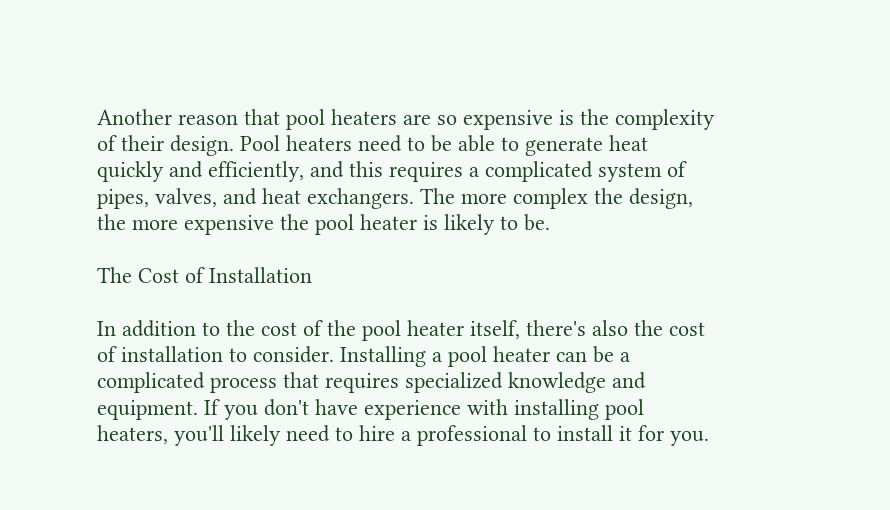Another reason that pool heaters are so expensive is the complexity of their design. Pool heaters need to be able to generate heat quickly and efficiently, and this requires a complicated system of pipes, valves, and heat exchangers. The more complex the design, the more expensive the pool heater is likely to be.

The Cost of Installation

In addition to the cost of the pool heater itself, there's also the cost of installation to consider. Installing a pool heater can be a complicated process that requires specialized knowledge and equipment. If you don't have experience with installing pool heaters, you'll likely need to hire a professional to install it for you.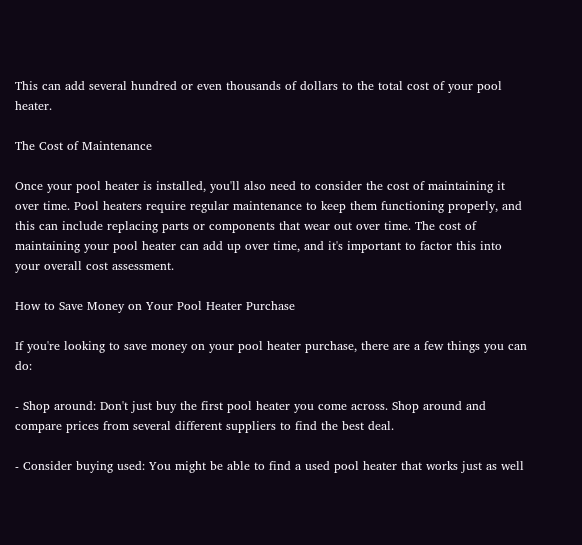This can add several hundred or even thousands of dollars to the total cost of your pool heater.

The Cost of Maintenance

Once your pool heater is installed, you'll also need to consider the cost of maintaining it over time. Pool heaters require regular maintenance to keep them functioning properly, and this can include replacing parts or components that wear out over time. The cost of maintaining your pool heater can add up over time, and it's important to factor this into your overall cost assessment.

How to Save Money on Your Pool Heater Purchase

If you're looking to save money on your pool heater purchase, there are a few things you can do:

- Shop around: Don't just buy the first pool heater you come across. Shop around and compare prices from several different suppliers to find the best deal.

- Consider buying used: You might be able to find a used pool heater that works just as well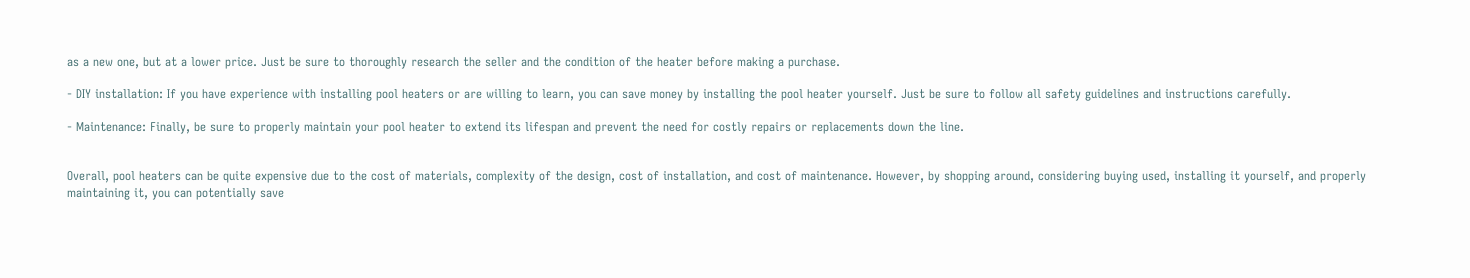as a new one, but at a lower price. Just be sure to thoroughly research the seller and the condition of the heater before making a purchase.

- DIY installation: If you have experience with installing pool heaters or are willing to learn, you can save money by installing the pool heater yourself. Just be sure to follow all safety guidelines and instructions carefully.

- Maintenance: Finally, be sure to properly maintain your pool heater to extend its lifespan and prevent the need for costly repairs or replacements down the line.


Overall, pool heaters can be quite expensive due to the cost of materials, complexity of the design, cost of installation, and cost of maintenance. However, by shopping around, considering buying used, installing it yourself, and properly maintaining it, you can potentially save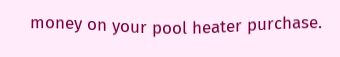money on your pool heater purchase.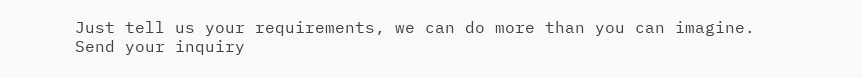Just tell us your requirements, we can do more than you can imagine.
Send your inquiry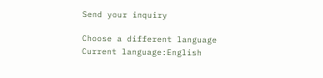Send your inquiry

Choose a different language
Current language:English